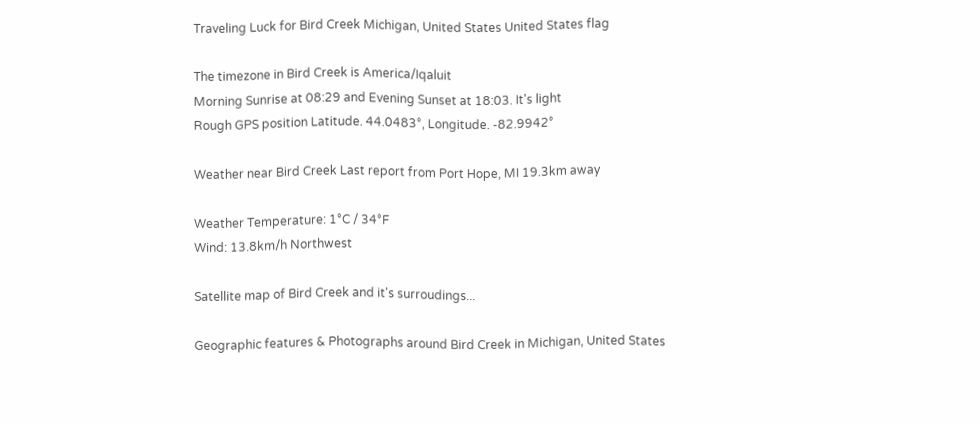Traveling Luck for Bird Creek Michigan, United States United States flag

The timezone in Bird Creek is America/Iqaluit
Morning Sunrise at 08:29 and Evening Sunset at 18:03. It's light
Rough GPS position Latitude. 44.0483°, Longitude. -82.9942°

Weather near Bird Creek Last report from Port Hope, MI 19.3km away

Weather Temperature: 1°C / 34°F
Wind: 13.8km/h Northwest

Satellite map of Bird Creek and it's surroudings...

Geographic features & Photographs around Bird Creek in Michigan, United States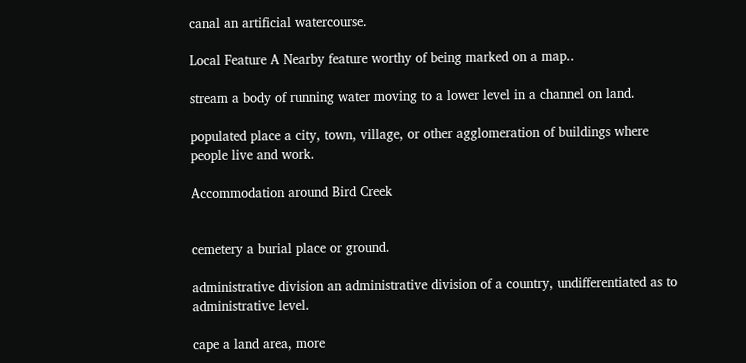canal an artificial watercourse.

Local Feature A Nearby feature worthy of being marked on a map..

stream a body of running water moving to a lower level in a channel on land.

populated place a city, town, village, or other agglomeration of buildings where people live and work.

Accommodation around Bird Creek


cemetery a burial place or ground.

administrative division an administrative division of a country, undifferentiated as to administrative level.

cape a land area, more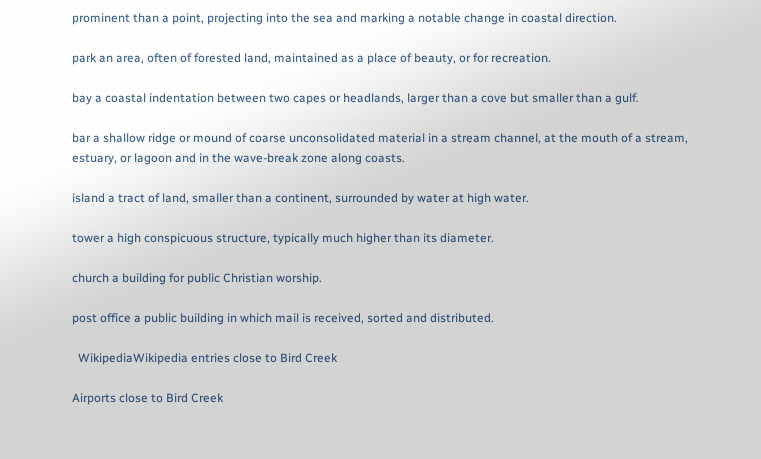prominent than a point, projecting into the sea and marking a notable change in coastal direction.

park an area, often of forested land, maintained as a place of beauty, or for recreation.

bay a coastal indentation between two capes or headlands, larger than a cove but smaller than a gulf.

bar a shallow ridge or mound of coarse unconsolidated material in a stream channel, at the mouth of a stream, estuary, or lagoon and in the wave-break zone along coasts.

island a tract of land, smaller than a continent, surrounded by water at high water.

tower a high conspicuous structure, typically much higher than its diameter.

church a building for public Christian worship.

post office a public building in which mail is received, sorted and distributed.

  WikipediaWikipedia entries close to Bird Creek

Airports close to Bird Creek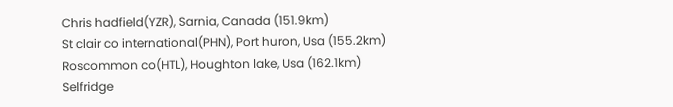Chris hadfield(YZR), Sarnia, Canada (151.9km)
St clair co international(PHN), Port huron, Usa (155.2km)
Roscommon co(HTL), Houghton lake, Usa (162.1km)
Selfridge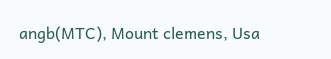angb(MTC), Mount clemens, Usa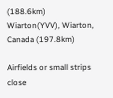(188.6km)
Wiarton(YVV), Wiarton, Canada (197.8km)

Airfields or small strips close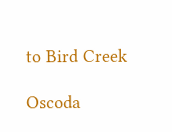to Bird Creek

Oscoda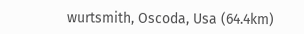wurtsmith, Oscoda, Usa (64.4km)